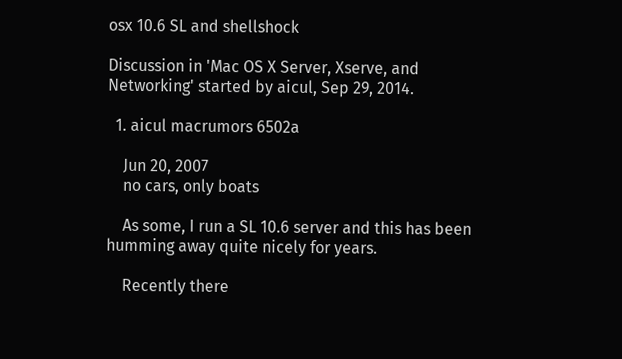osx 10.6 SL and shellshock

Discussion in 'Mac OS X Server, Xserve, and Networking' started by aicul, Sep 29, 2014.

  1. aicul macrumors 6502a

    Jun 20, 2007
    no cars, only boats

    As some, I run a SL 10.6 server and this has been humming away quite nicely for years.

    Recently there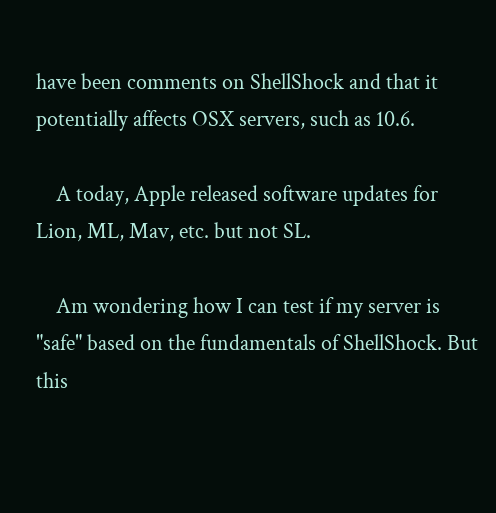have been comments on ShellShock and that it potentially affects OSX servers, such as 10.6.

    A today, Apple released software updates for Lion, ML, Mav, etc. but not SL.

    Am wondering how I can test if my server is "safe" based on the fundamentals of ShellShock. But this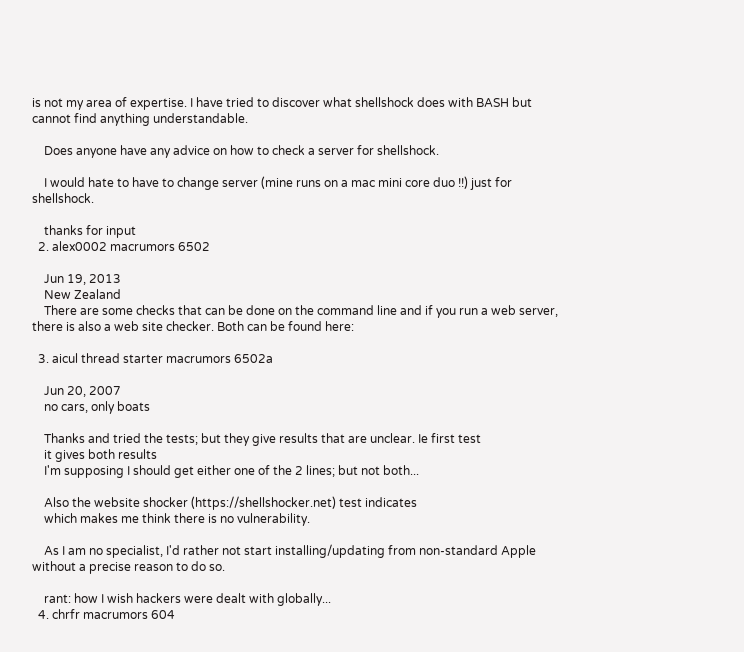is not my area of expertise. I have tried to discover what shellshock does with BASH but cannot find anything understandable.

    Does anyone have any advice on how to check a server for shellshock.

    I would hate to have to change server (mine runs on a mac mini core duo !!) just for shellshock.

    thanks for input
  2. alex0002 macrumors 6502

    Jun 19, 2013
    New Zealand
    There are some checks that can be done on the command line and if you run a web server, there is also a web site checker. Both can be found here:

  3. aicul thread starter macrumors 6502a

    Jun 20, 2007
    no cars, only boats

    Thanks and tried the tests; but they give results that are unclear. Ie first test
    it gives both results
    I'm supposing I should get either one of the 2 lines; but not both...

    Also the website shocker (https://shellshocker.net) test indicates
    which makes me think there is no vulnerability.

    As I am no specialist, I'd rather not start installing/updating from non-standard Apple without a precise reason to do so.

    rant: how I wish hackers were dealt with globally...
  4. chrfr macrumors 604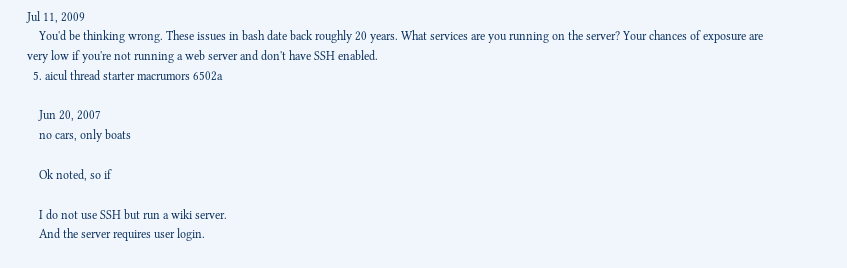Jul 11, 2009
    You'd be thinking wrong. These issues in bash date back roughly 20 years. What services are you running on the server? Your chances of exposure are very low if you're not running a web server and don't have SSH enabled.
  5. aicul thread starter macrumors 6502a

    Jun 20, 2007
    no cars, only boats

    Ok noted, so if

    I do not use SSH but run a wiki server.
    And the server requires user login.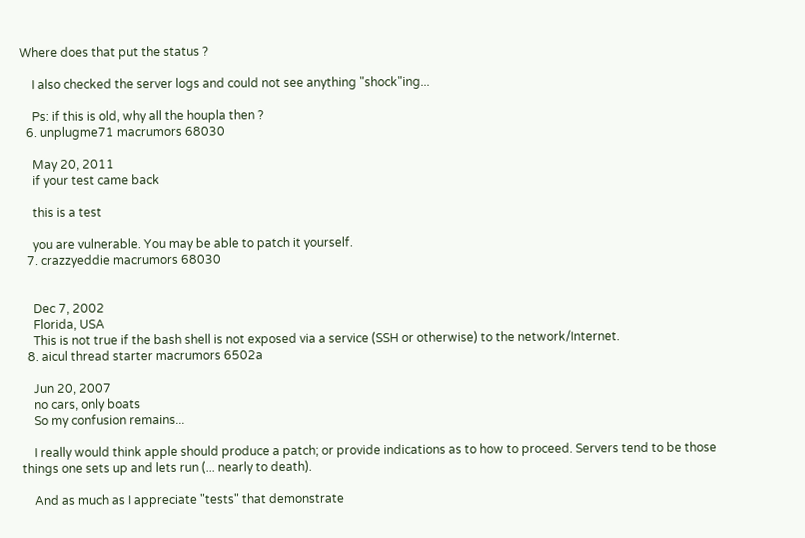Where does that put the status ?

    I also checked the server logs and could not see anything "shock"ing...

    Ps: if this is old, why all the houpla then ?
  6. unplugme71 macrumors 68030

    May 20, 2011
    if your test came back

    this is a test

    you are vulnerable. You may be able to patch it yourself.
  7. crazzyeddie macrumors 68030


    Dec 7, 2002
    Florida, USA
    This is not true if the bash shell is not exposed via a service (SSH or otherwise) to the network/Internet.
  8. aicul thread starter macrumors 6502a

    Jun 20, 2007
    no cars, only boats
    So my confusion remains...

    I really would think apple should produce a patch; or provide indications as to how to proceed. Servers tend to be those things one sets up and lets run (... nearly to death).

    And as much as I appreciate "tests" that demonstrate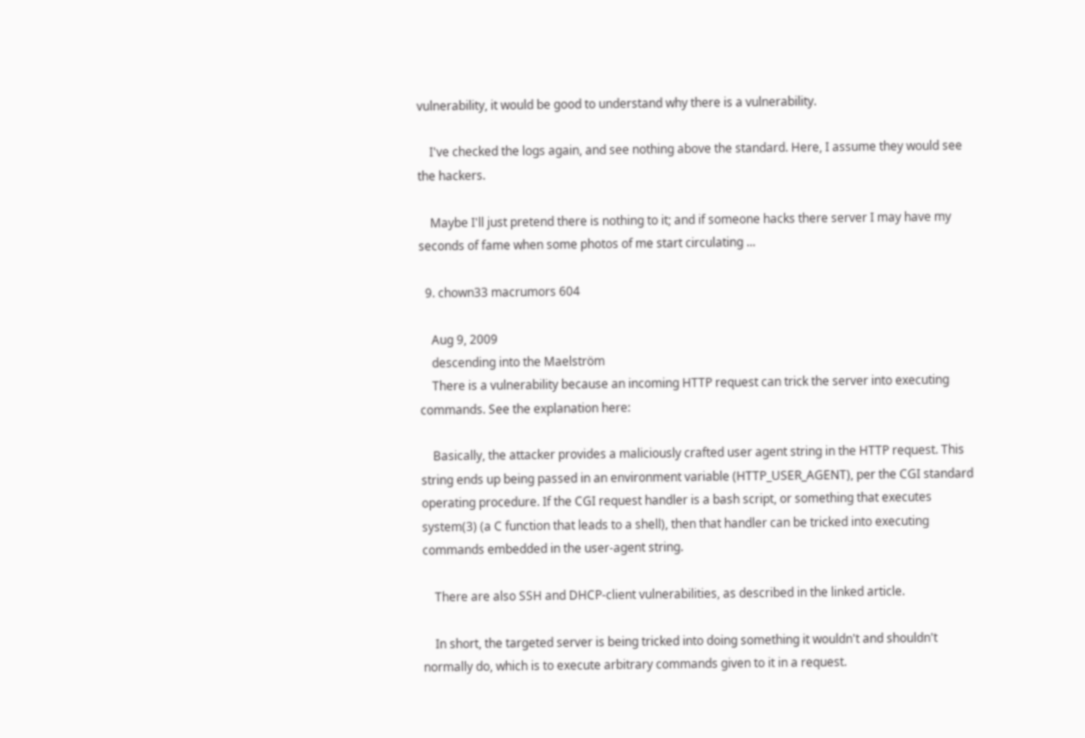vulnerability, it would be good to understand why there is a vulnerability.

    I've checked the logs again, and see nothing above the standard. Here, I assume they would see the hackers.

    Maybe I'll just pretend there is nothing to it; and if someone hacks there server I may have my seconds of fame when some photos of me start circulating ...

  9. chown33 macrumors 604

    Aug 9, 2009
    descending into the Maelström
    There is a vulnerability because an incoming HTTP request can trick the server into executing commands. See the explanation here:

    Basically, the attacker provides a maliciously crafted user agent string in the HTTP request. This string ends up being passed in an environment variable (HTTP_USER_AGENT), per the CGI standard operating procedure. If the CGI request handler is a bash script, or something that executes system(3) (a C function that leads to a shell), then that handler can be tricked into executing commands embedded in the user-agent string.

    There are also SSH and DHCP-client vulnerabilities, as described in the linked article.

    In short, the targeted server is being tricked into doing something it wouldn't and shouldn't normally do, which is to execute arbitrary commands given to it in a request.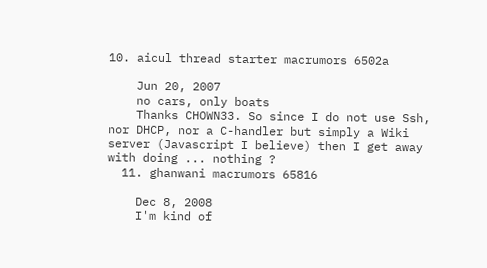10. aicul thread starter macrumors 6502a

    Jun 20, 2007
    no cars, only boats
    Thanks CHOWN33. So since I do not use Ssh, nor DHCP, nor a C-handler but simply a Wiki server (Javascript I believe) then I get away with doing ... nothing ?
  11. ghanwani macrumors 65816

    Dec 8, 2008
    I'm kind of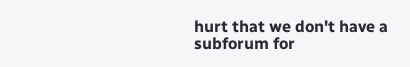hurt that we don't have a subforum for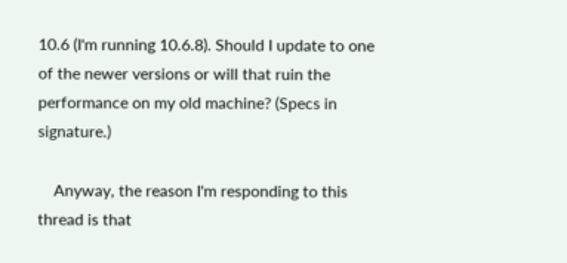10.6 (I'm running 10.6.8). Should I update to one of the newer versions or will that ruin the performance on my old machine? (Specs in signature.)

    Anyway, the reason I'm responding to this thread is that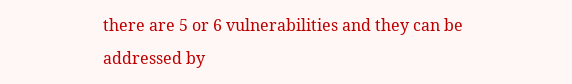there are 5 or 6 vulnerabilities and they can be addressed by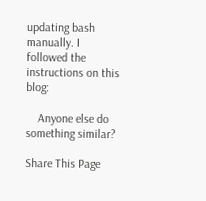updating bash manually. I followed the instructions on this blog:

    Anyone else do something similar?

Share This Page